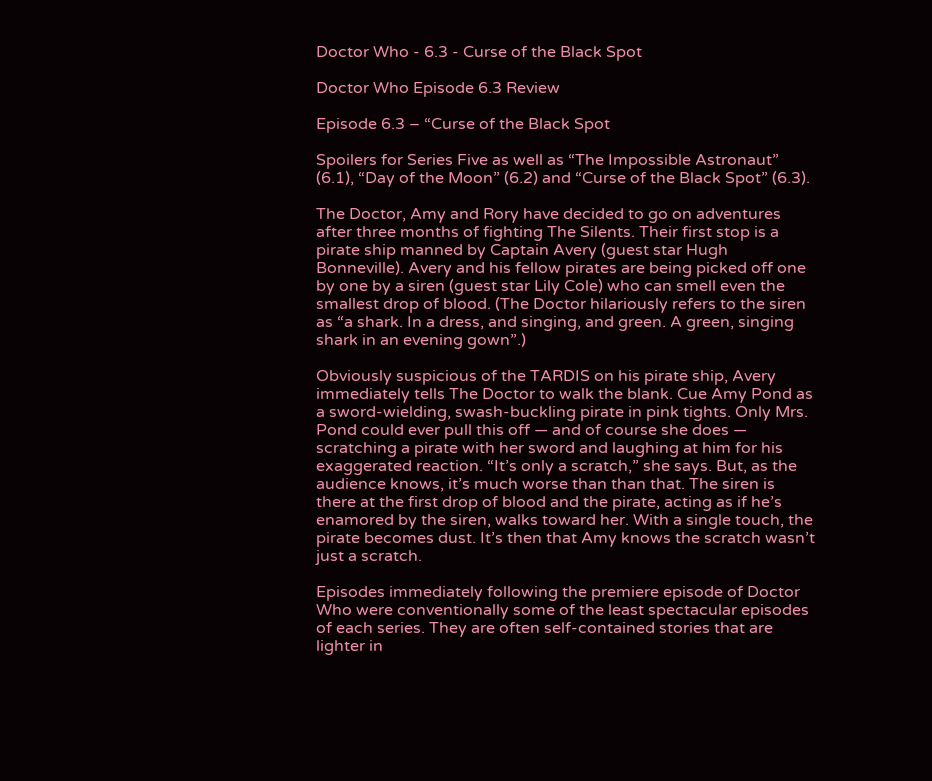Doctor Who - 6.3 - Curse of the Black Spot

Doctor Who Episode 6.3 Review

Episode 6.3 – “Curse of the Black Spot

Spoilers for Series Five as well as “The Impossible Astronaut” (6.1), “Day of the Moon” (6.2) and “Curse of the Black Spot” (6.3).

The Doctor, Amy and Rory have decided to go on adventures after three months of fighting The Silents. Their first stop is a pirate ship manned by Captain Avery (guest star Hugh Bonneville). Avery and his fellow pirates are being picked off one by one by a siren (guest star Lily Cole) who can smell even the smallest drop of blood. (The Doctor hilariously refers to the siren as “a shark. In a dress, and singing, and green. A green, singing shark in an evening gown”.)

Obviously suspicious of the TARDIS on his pirate ship, Avery immediately tells The Doctor to walk the blank. Cue Amy Pond as a sword-wielding, swash-buckling pirate in pink tights. Only Mrs. Pond could ever pull this off — and of course she does — scratching a pirate with her sword and laughing at him for his exaggerated reaction. “It’s only a scratch,” she says. But, as the audience knows, it’s much worse than than that. The siren is there at the first drop of blood and the pirate, acting as if he’s enamored by the siren, walks toward her. With a single touch, the pirate becomes dust. It’s then that Amy knows the scratch wasn’t just a scratch.

Episodes immediately following the premiere episode of Doctor Who were conventionally some of the least spectacular episodes of each series. They are often self-contained stories that are lighter in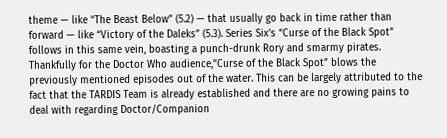theme — like “The Beast Below” (5.2) — that usually go back in time rather than forward — like “Victory of the Daleks” (5.3). Series Six’s “Curse of the Black Spot” follows in this same vein, boasting a punch-drunk Rory and smarmy pirates. Thankfully for the Doctor Who audience,”Curse of the Black Spot” blows the previously mentioned episodes out of the water. This can be largely attributed to the fact that the TARDIS Team is already established and there are no growing pains to deal with regarding Doctor/Companion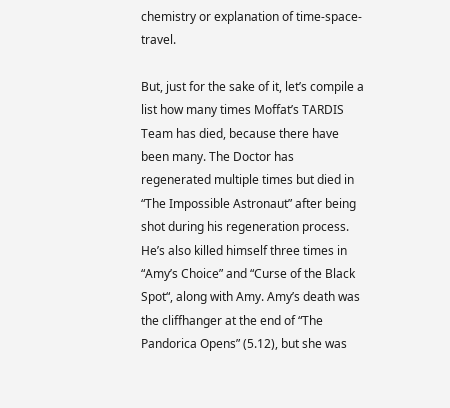chemistry or explanation of time-space-travel.

But, just for the sake of it, let’s compile a list how many times Moffat’s TARDIS Team has died, because there have been many. The Doctor has regenerated multiple times but died in “The Impossible Astronaut” after being shot during his regeneration process. He’s also killed himself three times in “Amy’s Choice” and “Curse of the Black Spot“, along with Amy. Amy’s death was the cliffhanger at the end of “The Pandorica Opens” (5.12), but she was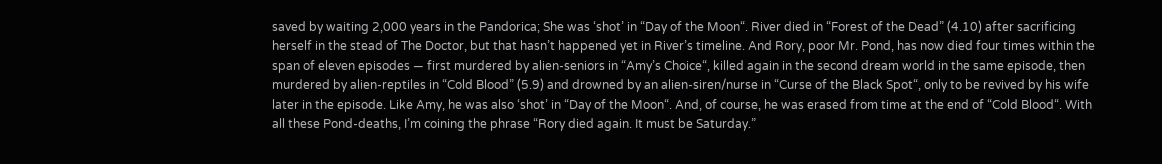saved by waiting 2,000 years in the Pandorica; She was ‘shot’ in “Day of the Moon“. River died in “Forest of the Dead” (4.10) after sacrificing herself in the stead of The Doctor, but that hasn’t happened yet in River’s timeline. And Rory, poor Mr. Pond, has now died four times within the span of eleven episodes — first murdered by alien-seniors in “Amy’s Choice“, killed again in the second dream world in the same episode, then murdered by alien-reptiles in “Cold Blood” (5.9) and drowned by an alien-siren/nurse in “Curse of the Black Spot“, only to be revived by his wife later in the episode. Like Amy, he was also ‘shot’ in “Day of the Moon“. And, of course, he was erased from time at the end of “Cold Blood“. With all these Pond-deaths, I’m coining the phrase “Rory died again. It must be Saturday.”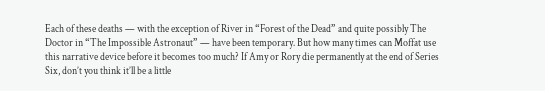Each of these deaths — with the exception of River in “Forest of the Dead” and quite possibly The Doctor in “The Impossible Astronaut” — have been temporary. But how many times can Moffat use this narrative device before it becomes too much? If Amy or Rory die permanently at the end of Series Six, don’t you think it’ll be a little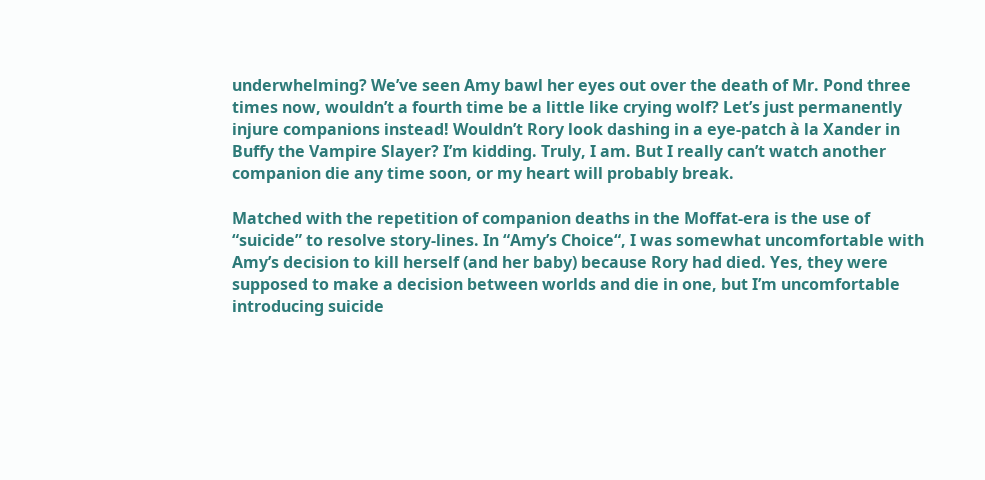underwhelming? We’ve seen Amy bawl her eyes out over the death of Mr. Pond three times now, wouldn’t a fourth time be a little like crying wolf? Let’s just permanently injure companions instead! Wouldn’t Rory look dashing in a eye-patch à la Xander in Buffy the Vampire Slayer? I’m kidding. Truly, I am. But I really can’t watch another companion die any time soon, or my heart will probably break.

Matched with the repetition of companion deaths in the Moffat-era is the use of “suicide” to resolve story-lines. In “Amy’s Choice“, I was somewhat uncomfortable with Amy’s decision to kill herself (and her baby) because Rory had died. Yes, they were supposed to make a decision between worlds and die in one, but I’m uncomfortable introducing suicide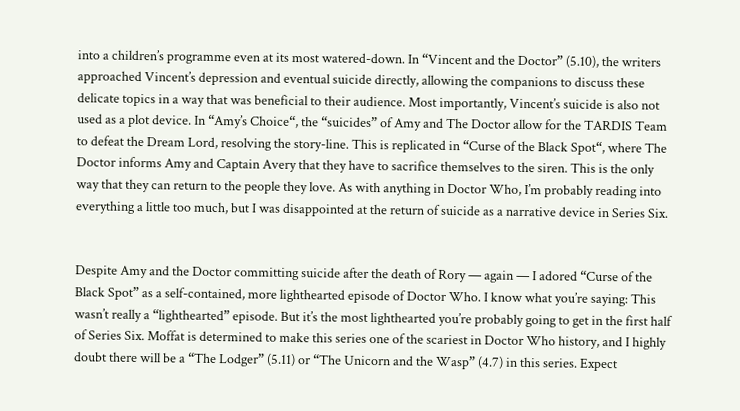into a children’s programme even at its most watered-down. In “Vincent and the Doctor” (5.10), the writers approached Vincent’s depression and eventual suicide directly, allowing the companions to discuss these delicate topics in a way that was beneficial to their audience. Most importantly, Vincent’s suicide is also not used as a plot device. In “Amy’s Choice“, the “suicides” of Amy and The Doctor allow for the TARDIS Team to defeat the Dream Lord, resolving the story-line. This is replicated in “Curse of the Black Spot“, where The Doctor informs Amy and Captain Avery that they have to sacrifice themselves to the siren. This is the only way that they can return to the people they love. As with anything in Doctor Who, I’m probably reading into everything a little too much, but I was disappointed at the return of suicide as a narrative device in Series Six.


Despite Amy and the Doctor committing suicide after the death of Rory — again — I adored “Curse of the Black Spot” as a self-contained, more lighthearted episode of Doctor Who. I know what you’re saying: This wasn’t really a “lighthearted” episode. But it’s the most lighthearted you’re probably going to get in the first half of Series Six. Moffat is determined to make this series one of the scariest in Doctor Who history, and I highly doubt there will be a “The Lodger” (5.11) or “The Unicorn and the Wasp” (4.7) in this series. Expect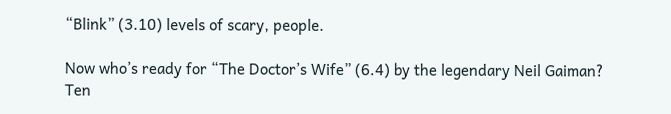“Blink” (3.10) levels of scary, people.

Now who’s ready for “The Doctor’s Wife” (6.4) by the legendary Neil Gaiman? Ten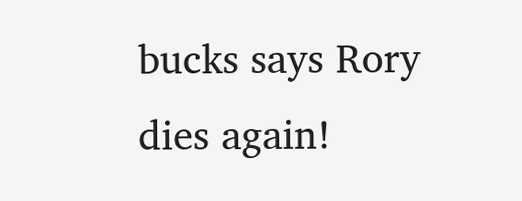bucks says Rory dies again!